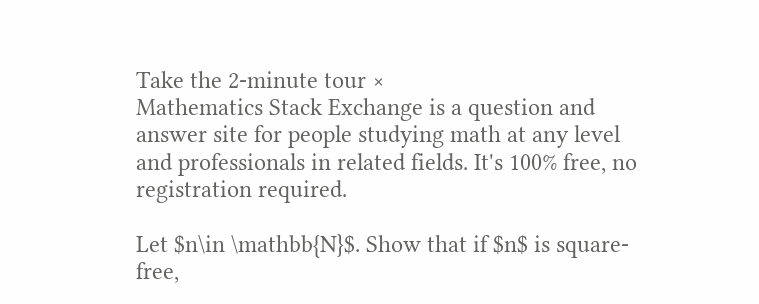Take the 2-minute tour ×
Mathematics Stack Exchange is a question and answer site for people studying math at any level and professionals in related fields. It's 100% free, no registration required.

Let $n\in \mathbb{N}$. Show that if $n$ is square-free,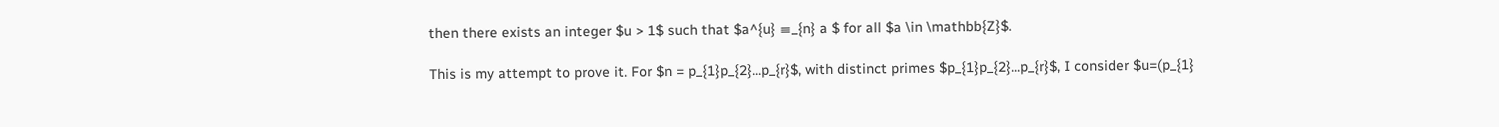then there exists an integer $u > 1$ such that $a^{u} ≡_{n} a $ for all $a \in \mathbb{Z}$.

This is my attempt to prove it. For $n = p_{1}p_{2}...p_{r}$, with distinct primes $p_{1}p_{2}...p_{r}$, I consider $u=(p_{1}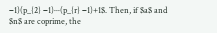−1)(p_{2} −1)···(p_{r} −1)+1$. Then, if $a$ and $n$ are coprime, the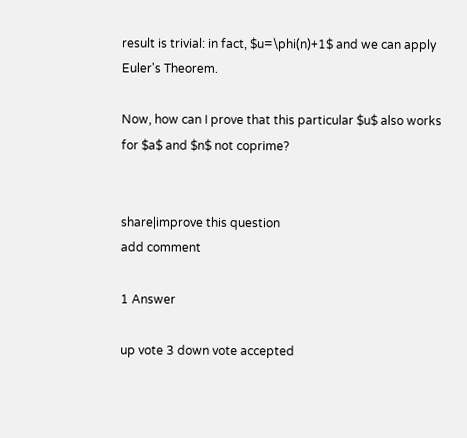result is trivial: in fact, $u=\phi(n)+1$ and we can apply Euler's Theorem.

Now, how can I prove that this particular $u$ also works for $a$ and $n$ not coprime?


share|improve this question
add comment

1 Answer

up vote 3 down vote accepted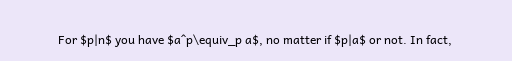For $p|n$ you have $a^p\equiv_p a$, no matter if $p|a$ or not. In fact,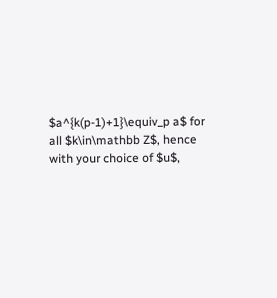$a^{k(p-1)+1}\equiv_p a$ for all $k\in\mathbb Z$, hence with your choice of $u$,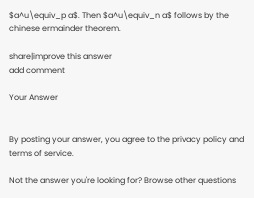$a^u\equiv_p a$. Then $a^u\equiv_n a$ follows by the chinese ermainder theorem.

share|improve this answer
add comment

Your Answer


By posting your answer, you agree to the privacy policy and terms of service.

Not the answer you're looking for? Browse other questions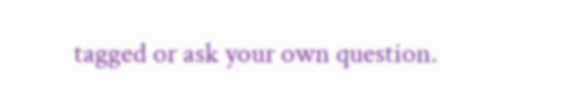tagged or ask your own question.